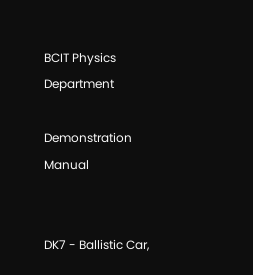BCIT Physics Department

Demonstration Manual


DK7 - Ballistic Car,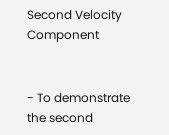Second Velocity Component


- To demonstrate the second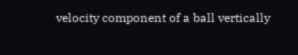velocity component of a ball vertically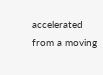accelerated from a moving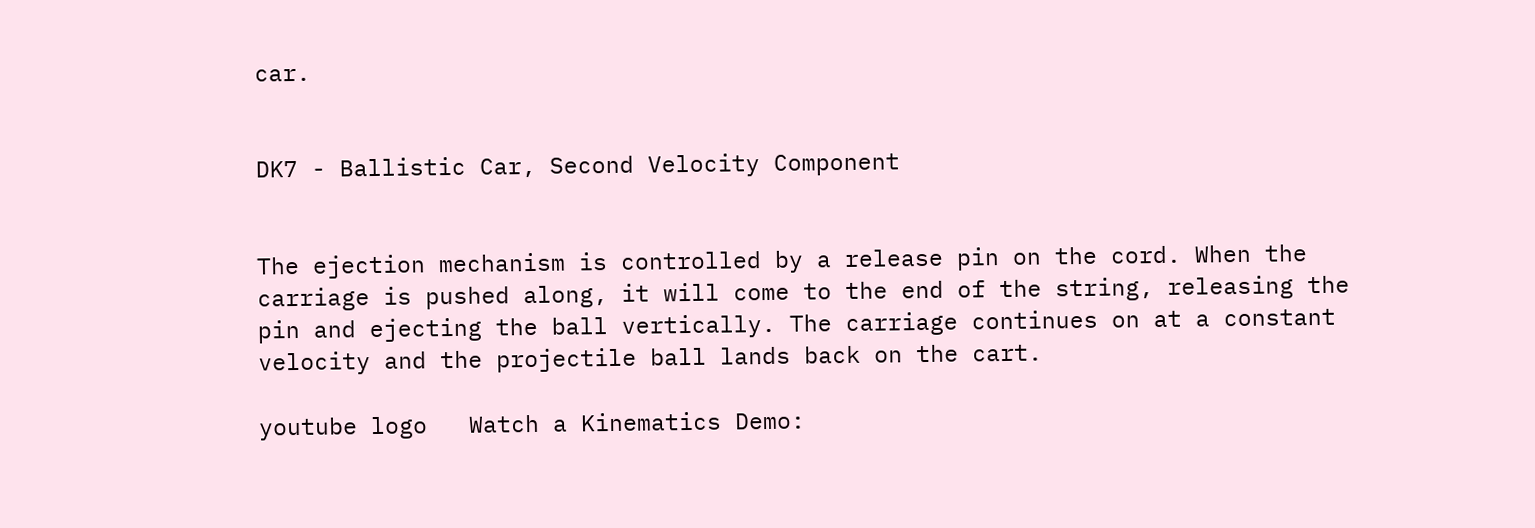car.


DK7 - Ballistic Car, Second Velocity Component


The ejection mechanism is controlled by a release pin on the cord. When the carriage is pushed along, it will come to the end of the string, releasing the pin and ejecting the ball vertically. The carriage continues on at a constant velocity and the projectile ball lands back on the cart.

youtube logo   Watch a Kinematics Demo: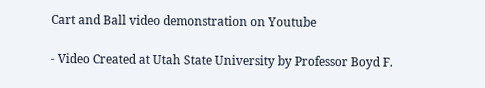Cart and Ball video demonstration on Youtube

- Video Created at Utah State University by Professor Boyd F.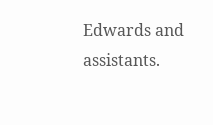Edwards and assistants.